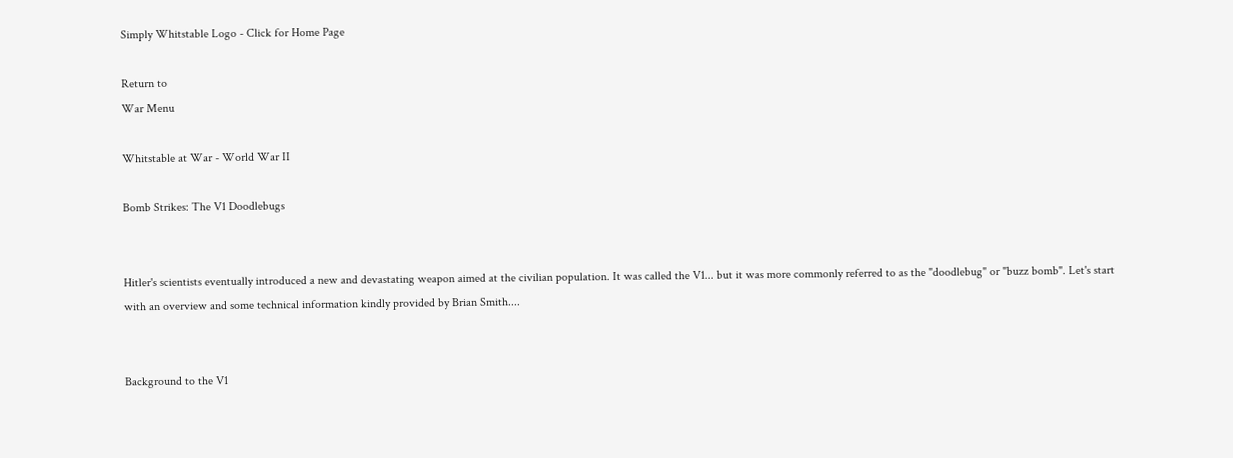Simply Whitstable Logo - Click for Home Page

Return to
War Menu

Whitstable at War - World War II

Bomb Strikes: The V1 Doodlebugs


Hitler's scientists eventually introduced a new and devastating weapon aimed at the civilian population. It was called the V1... but it was more commonly referred to as the "doodlebug" or "buzz bomb". Let's start with an overview and some technical information kindly provided by Brian Smith....


Background to the V1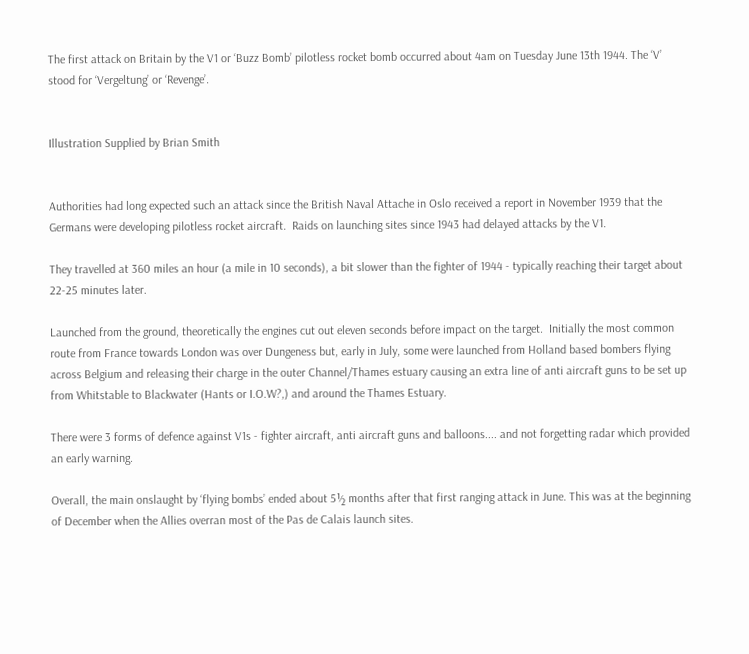The first attack on Britain by the V1 or ‘Buzz Bomb’ pilotless rocket bomb occurred about 4am on Tuesday June 13th 1944. The ‘V’ stood for ‘Vergeltung’ or ‘Revenge’.


Illustration Supplied by Brian Smith


Authorities had long expected such an attack since the British Naval Attache in Oslo received a report in November 1939 that the Germans were developing pilotless rocket aircraft.  Raids on launching sites since 1943 had delayed attacks by the V1.

They travelled at 360 miles an hour (a mile in 10 seconds), a bit slower than the fighter of 1944 - typically reaching their target about 22-25 minutes later.

Launched from the ground, theoretically the engines cut out eleven seconds before impact on the target.  Initially the most common route from France towards London was over Dungeness but, early in July, some were launched from Holland based bombers flying across Belgium and releasing their charge in the outer Channel/Thames estuary causing an extra line of anti aircraft guns to be set up from Whitstable to Blackwater (Hants or I.O.W?,) and around the Thames Estuary.

There were 3 forms of defence against V1s - fighter aircraft, anti aircraft guns and balloons.... and not forgetting radar which provided an early warning.

Overall, the main onslaught by ‘flying bombs’ ended about 5½ months after that first ranging attack in June. This was at the beginning of December when the Allies overran most of the Pas de Calais launch sites.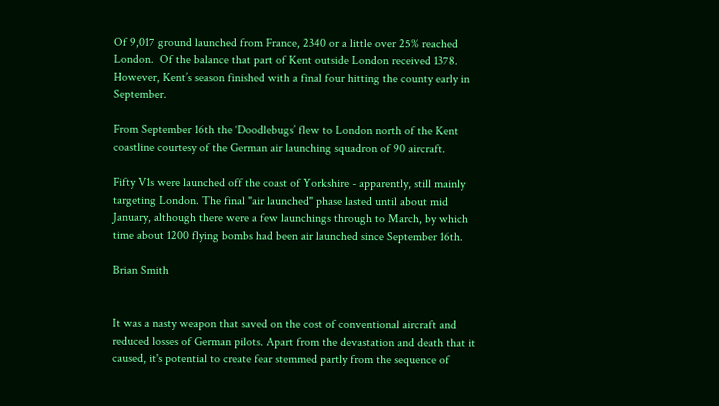Of 9,017 ground launched from France, 2340 or a little over 25% reached London.  Of the balance that part of Kent outside London received 1378. However, Kent’s season finished with a final four hitting the county early in September.

From September 16th the ‘Doodlebugs’ flew to London north of the Kent coastline courtesy of the German air launching squadron of 90 aircraft.

Fifty V1s were launched off the coast of Yorkshire - apparently, still mainly targeting London. The final "air launched" phase lasted until about mid January, although there were a few launchings through to March, by which time about 1200 flying bombs had been air launched since September 16th.

Brian Smith


It was a nasty weapon that saved on the cost of conventional aircraft and reduced losses of German pilots. Apart from the devastation and death that it caused, it's potential to create fear stemmed partly from the sequence of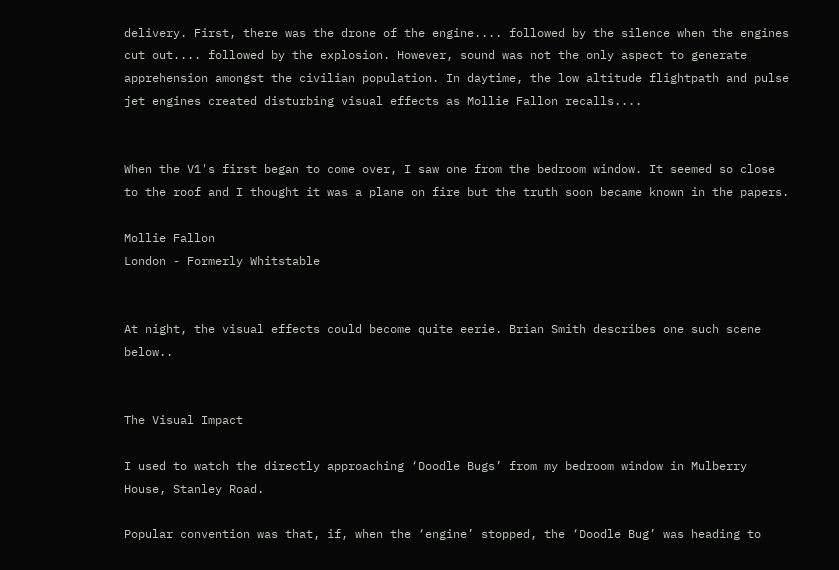delivery. First, there was the drone of the engine.... followed by the silence when the engines cut out.... followed by the explosion. However, sound was not the only aspect to generate apprehension amongst the civilian population. In daytime, the low altitude flightpath and pulse jet engines created disturbing visual effects as Mollie Fallon recalls....


When the V1's first began to come over, I saw one from the bedroom window. It seemed so close to the roof and I thought it was a plane on fire but the truth soon became known in the papers.

Mollie Fallon
London - Formerly Whitstable


At night, the visual effects could become quite eerie. Brian Smith describes one such scene below..


The Visual Impact

I used to watch the directly approaching ‘Doodle Bugs’ from my bedroom window in Mulberry House, Stanley Road.

Popular convention was that, if, when the ‘engine’ stopped, the ‘Doodle Bug’ was heading to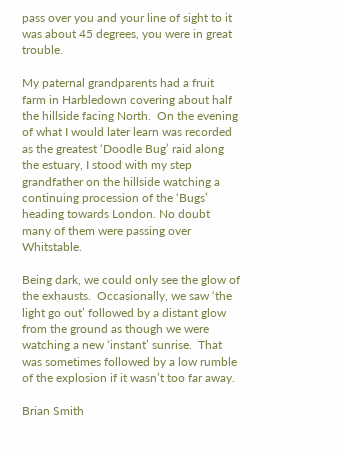pass over you and your line of sight to it was about 45 degrees, you were in great trouble.

My paternal grandparents had a fruit farm in Harbledown covering about half the hillside facing North.  On the evening of what I would later learn was recorded as the greatest ‘Doodle Bug’ raid along the estuary, I stood with my step grandfather on the hillside watching a continuing procession of the ‘Bugs’ heading towards London. No doubt many of them were passing over Whitstable.

Being dark, we could only see the glow of the exhausts.  Occasionally, we saw ‘the light go out’ followed by a distant glow from the ground as though we were watching a new ‘instant’ sunrise.  That was sometimes followed by a low rumble of the explosion if it wasn’t too far away.

Brian Smith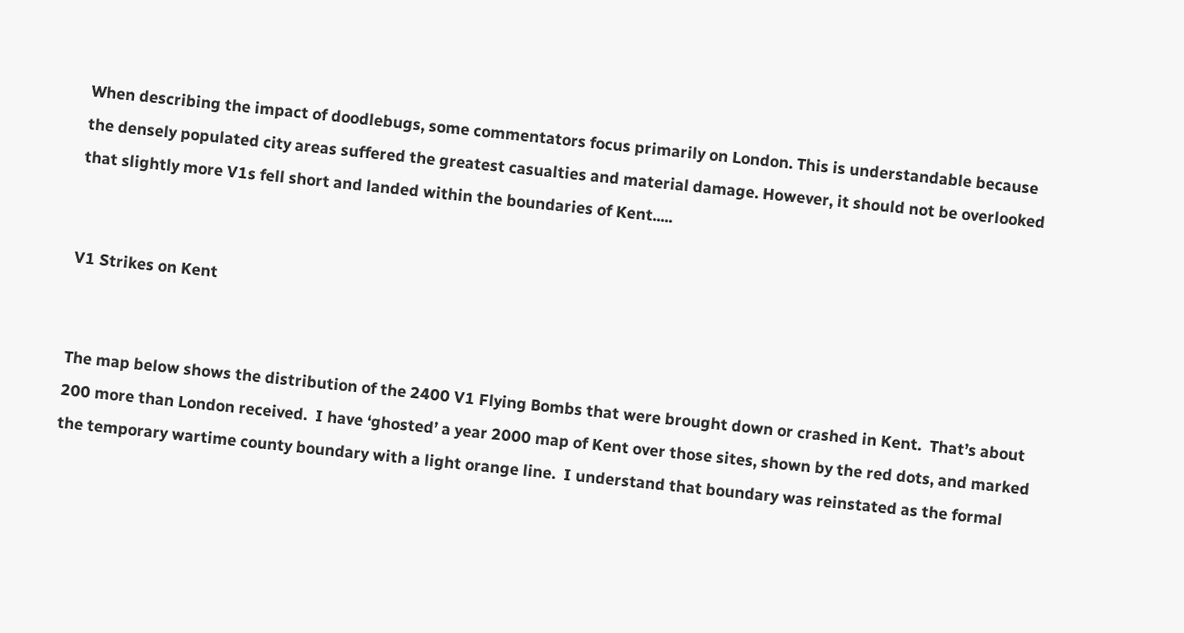When describing the impact of doodlebugs, some commentators focus primarily on London. This is understandable because the densely populated city areas suffered the greatest casualties and material damage. However, it should not be overlooked that slightly more V1s fell short and landed within the boundaries of Kent.....


V1 Strikes on Kent


The map below shows the distribution of the 2400 V1 Flying Bombs that were brought down or crashed in Kent.  That’s about 200 more than London received.  I have ‘ghosted’ a year 2000 map of Kent over those sites, shown by the red dots, and marked the temporary wartime county boundary with a light orange line.  I understand that boundary was reinstated as the formal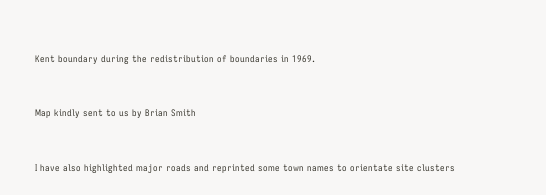Kent boundary during the redistribution of boundaries in 1969.


Map kindly sent to us by Brian Smith


I have also highlighted major roads and reprinted some town names to orientate site clusters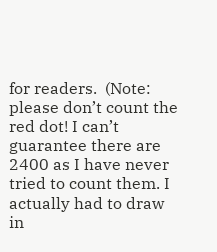for readers.  (Note: please don’t count the red dot! I can’t guarantee there are 2400 as I have never tried to count them. I actually had to draw in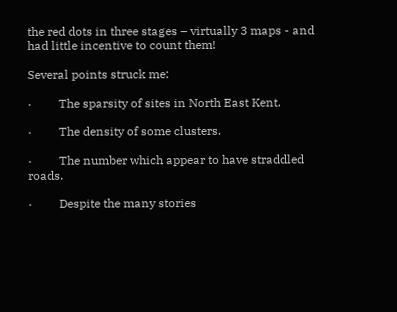the red dots in three stages – virtually 3 maps - and had little incentive to count them!

Several points struck me:

·         The sparsity of sites in North East Kent.

·         The density of some clusters.

·         The number which appear to have straddled roads.

·         Despite the many stories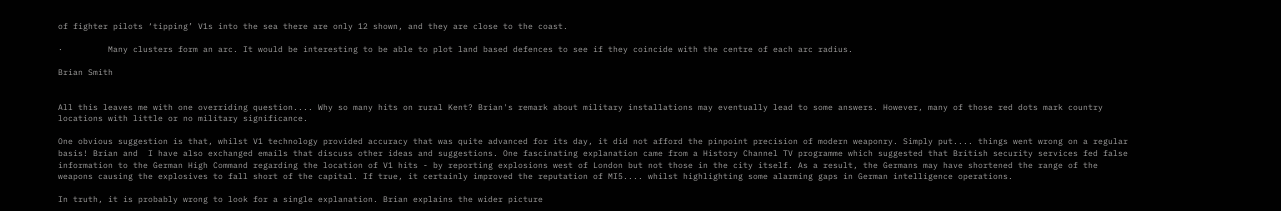of fighter pilots ‘tipping’ V1s into the sea there are only 12 shown, and they are close to the coast.

·         Many clusters form an arc. It would be interesting to be able to plot land based defences to see if they coincide with the centre of each arc radius.

Brian Smith


All this leaves me with one overriding question.... Why so many hits on rural Kent? Brian's remark about military installations may eventually lead to some answers. However, many of those red dots mark country locations with little or no military significance.

One obvious suggestion is that, whilst V1 technology provided accuracy that was quite advanced for its day, it did not afford the pinpoint precision of modern weaponry. Simply put.... things went wrong on a regular basis! Brian and  I have also exchanged emails that discuss other ideas and suggestions. One fascinating explanation came from a History Channel TV programme which suggested that British security services fed false information to the German High Command regarding the location of V1 hits - by reporting explosions west of London but not those in the city itself. As a result, the Germans may have shortened the range of the weapons causing the explosives to fall short of the capital. If true, it certainly improved the reputation of MI5.... whilst highlighting some alarming gaps in German intelligence operations.

In truth, it is probably wrong to look for a single explanation. Brian explains the wider picture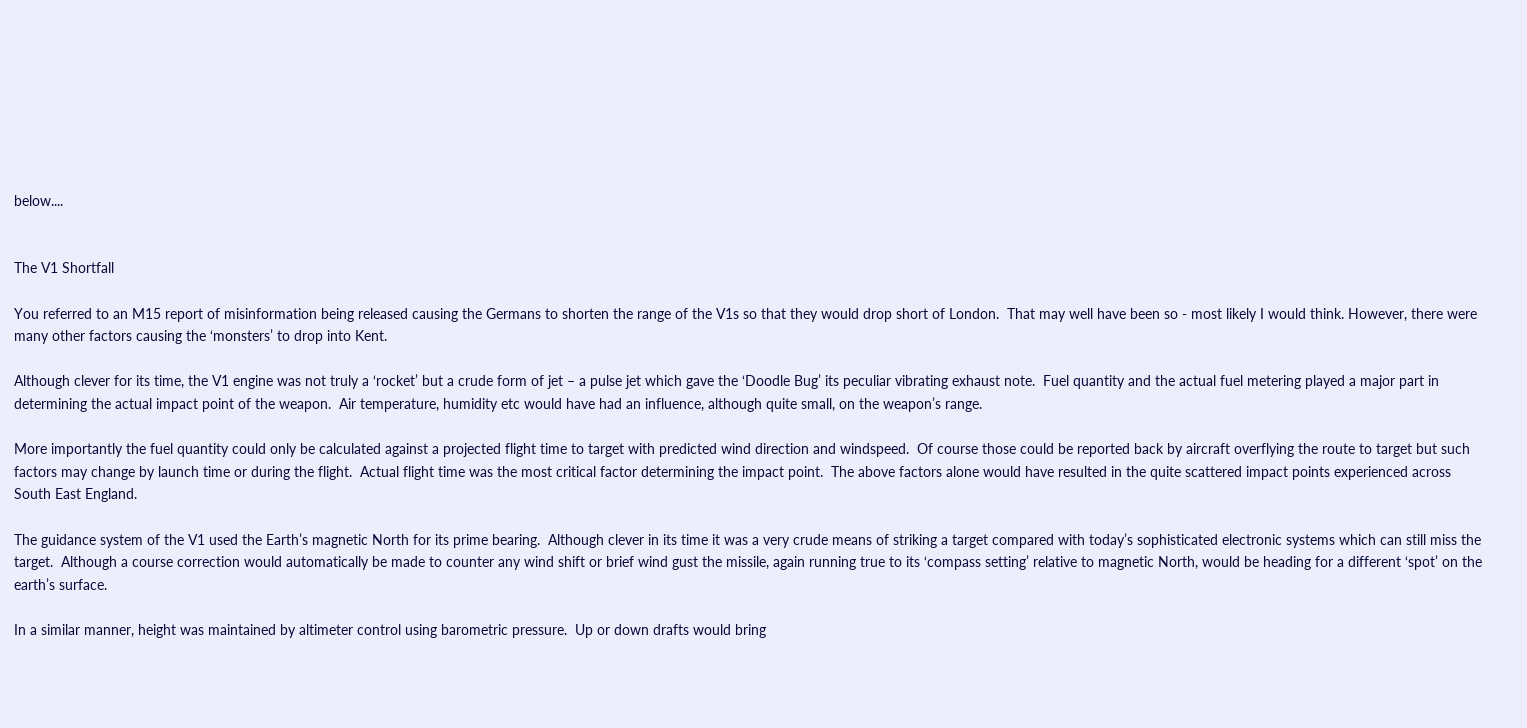below....


The V1 Shortfall

You referred to an M15 report of misinformation being released causing the Germans to shorten the range of the V1s so that they would drop short of London.  That may well have been so - most likely I would think. However, there were many other factors causing the ‘monsters’ to drop into Kent.

Although clever for its time, the V1 engine was not truly a ‘rocket’ but a crude form of jet – a pulse jet which gave the ‘Doodle Bug’ its peculiar vibrating exhaust note.  Fuel quantity and the actual fuel metering played a major part in determining the actual impact point of the weapon.  Air temperature, humidity etc would have had an influence, although quite small, on the weapon’s range.

More importantly the fuel quantity could only be calculated against a projected flight time to target with predicted wind direction and windspeed.  Of course those could be reported back by aircraft overflying the route to target but such factors may change by launch time or during the flight.  Actual flight time was the most critical factor determining the impact point.  The above factors alone would have resulted in the quite scattered impact points experienced across South East England.

The guidance system of the V1 used the Earth’s magnetic North for its prime bearing.  Although clever in its time it was a very crude means of striking a target compared with today’s sophisticated electronic systems which can still miss the target.  Although a course correction would automatically be made to counter any wind shift or brief wind gust the missile, again running true to its ‘compass setting’ relative to magnetic North, would be heading for a different ‘spot’ on the earth’s surface.

In a similar manner, height was maintained by altimeter control using barometric pressure.  Up or down drafts would bring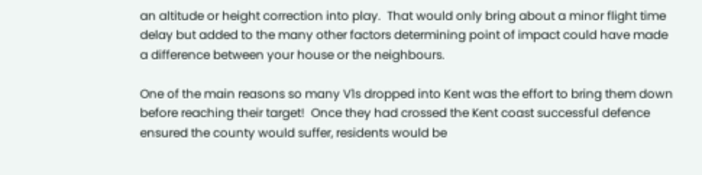an altitude or height correction into play.  That would only bring about a minor flight time delay but added to the many other factors determining point of impact could have made a difference between your house or the neighbours.

One of the main reasons so many V1s dropped into Kent was the effort to bring them down before reaching their target!  Once they had crossed the Kent coast successful defence ensured the county would suffer, residents would be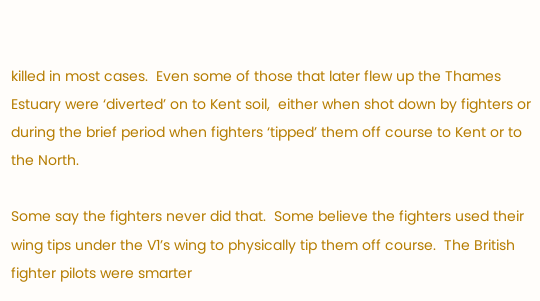killed in most cases.  Even some of those that later flew up the Thames Estuary were ‘diverted’ on to Kent soil,  either when shot down by fighters or during the brief period when fighters ‘tipped’ them off course to Kent or to the North.

Some say the fighters never did that.  Some believe the fighters used their wing tips under the V1’s wing to physically tip them off course.  The British fighter pilots were smarter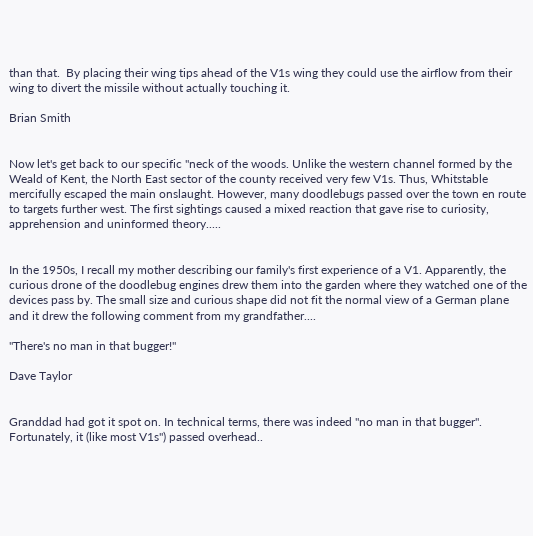than that.  By placing their wing tips ahead of the V1s wing they could use the airflow from their wing to divert the missile without actually touching it.

Brian Smith


Now let's get back to our specific "neck of the woods. Unlike the western channel formed by the Weald of Kent, the North East sector of the county received very few V1s. Thus, Whitstable mercifully escaped the main onslaught. However, many doodlebugs passed over the town en route to targets further west. The first sightings caused a mixed reaction that gave rise to curiosity, apprehension and uninformed theory.....


In the 1950s, I recall my mother describing our family's first experience of a V1. Apparently, the curious drone of the doodlebug engines drew them into the garden where they watched one of the devices pass by. The small size and curious shape did not fit the normal view of a German plane and it drew the following comment from my grandfather....

"There's no man in that bugger!"

Dave Taylor


Granddad had got it spot on. In technical terms, there was indeed "no man in that bugger". Fortunately, it (like most V1s") passed overhead..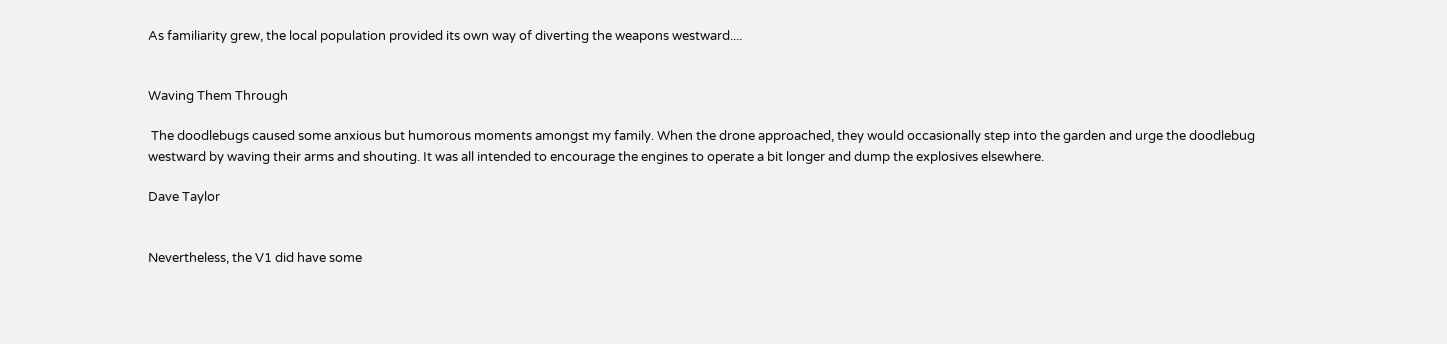As familiarity grew, the local population provided its own way of diverting the weapons westward....


Waving Them Through

 The doodlebugs caused some anxious but humorous moments amongst my family. When the drone approached, they would occasionally step into the garden and urge the doodlebug westward by waving their arms and shouting. It was all intended to encourage the engines to operate a bit longer and dump the explosives elsewhere.

Dave Taylor


Nevertheless, the V1 did have some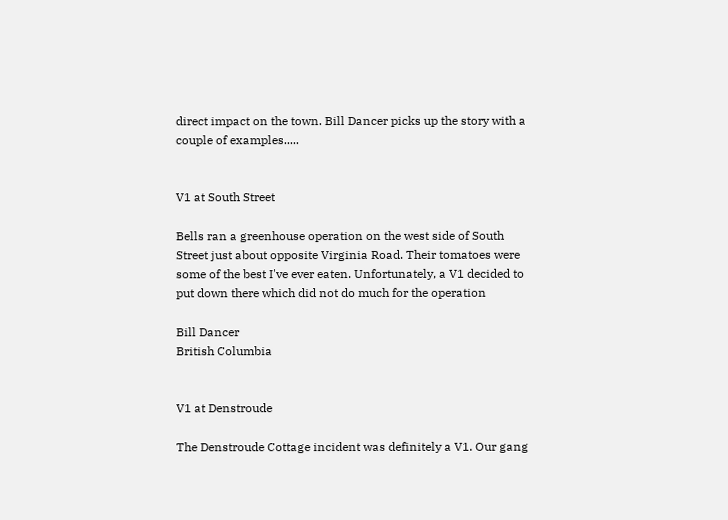direct impact on the town. Bill Dancer picks up the story with a couple of examples.....


V1 at South Street

Bells ran a greenhouse operation on the west side of South Street just about opposite Virginia Road. Their tomatoes were some of the best I've ever eaten. Unfortunately, a V1 decided to put down there which did not do much for the operation

Bill Dancer
British Columbia


V1 at Denstroude

The Denstroude Cottage incident was definitely a V1. Our gang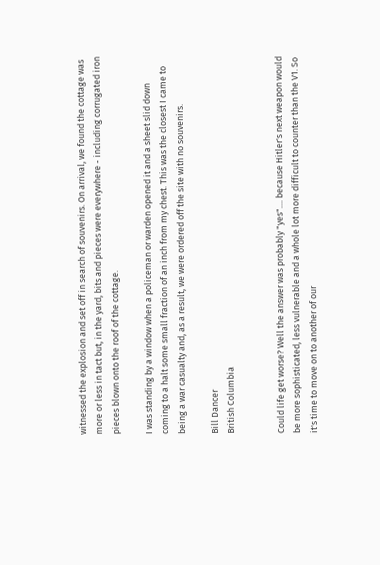witnessed the explosion and set off in search of souvenirs. On arrival, we found the cottage was more or less in tact but, in the yard, bits and pieces were everywhere - including corrugated iron pieces blown onto the roof of the cottage.

I was standing by a window when a policeman or warden opened it and a sheet slid down coming to a halt some small fraction of an inch from my chest. This was the closest I came to being a war casualty and, as a result, we were ordered off the site with no souvenirs.

Bill Dancer
British Columbia


Could life get worse? Well the answer was probably "yes".... because Hitler's next weapon would be more sophisticated, less vulnerable and a whole lot more difficult to counter than the V1. So it's time to move on to another of our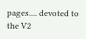pages.... devoted to the V2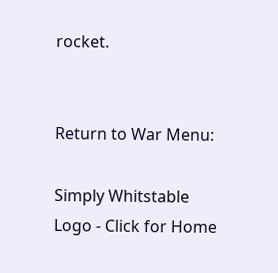rocket.


Return to War Menu:

Simply Whitstable Logo - Click for Home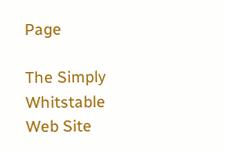Page

The Simply Whitstable Web Site